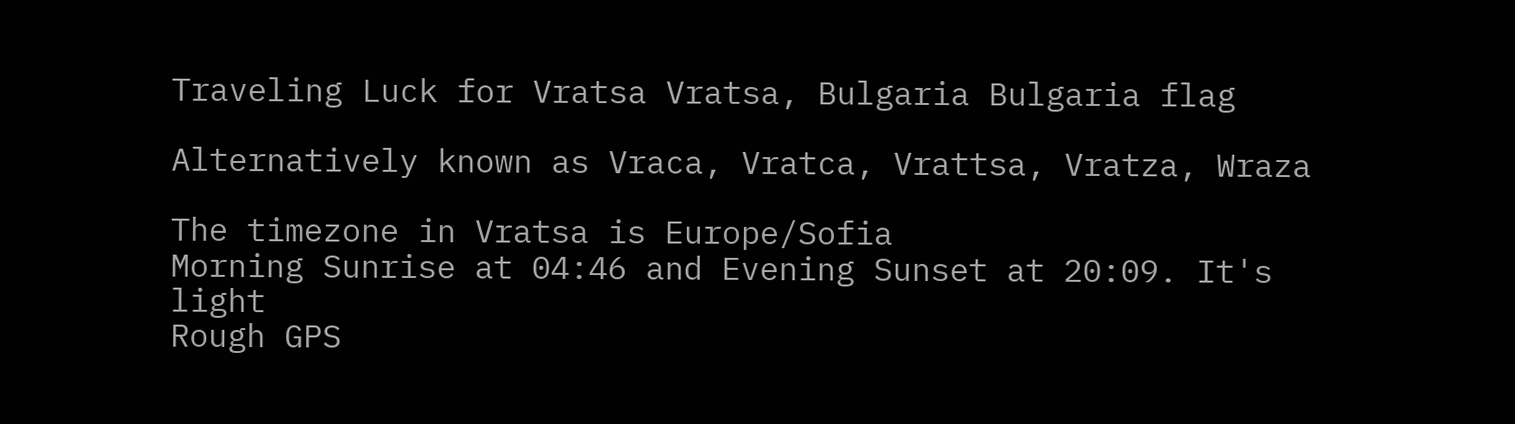Traveling Luck for Vratsa Vratsa, Bulgaria Bulgaria flag

Alternatively known as Vraca, Vratca, Vrattsa, Vratza, Wraza

The timezone in Vratsa is Europe/Sofia
Morning Sunrise at 04:46 and Evening Sunset at 20:09. It's light
Rough GPS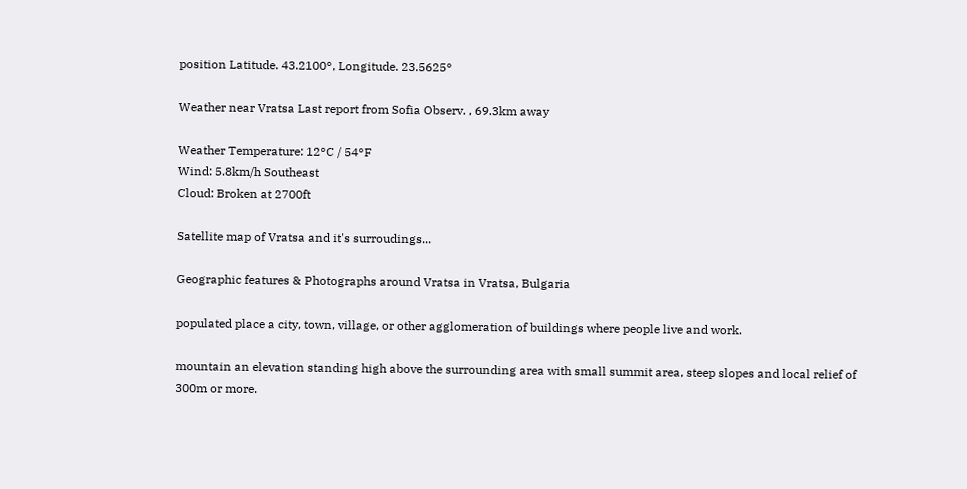position Latitude. 43.2100°, Longitude. 23.5625°

Weather near Vratsa Last report from Sofia Observ. , 69.3km away

Weather Temperature: 12°C / 54°F
Wind: 5.8km/h Southeast
Cloud: Broken at 2700ft

Satellite map of Vratsa and it's surroudings...

Geographic features & Photographs around Vratsa in Vratsa, Bulgaria

populated place a city, town, village, or other agglomeration of buildings where people live and work.

mountain an elevation standing high above the surrounding area with small summit area, steep slopes and local relief of 300m or more.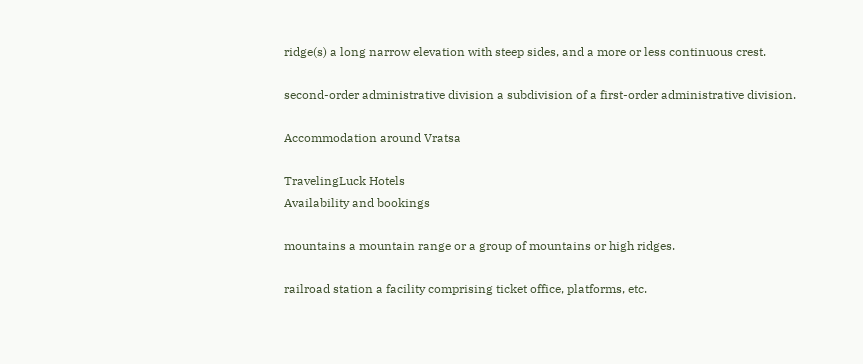ridge(s) a long narrow elevation with steep sides, and a more or less continuous crest.

second-order administrative division a subdivision of a first-order administrative division.

Accommodation around Vratsa

TravelingLuck Hotels
Availability and bookings

mountains a mountain range or a group of mountains or high ridges.

railroad station a facility comprising ticket office, platforms, etc.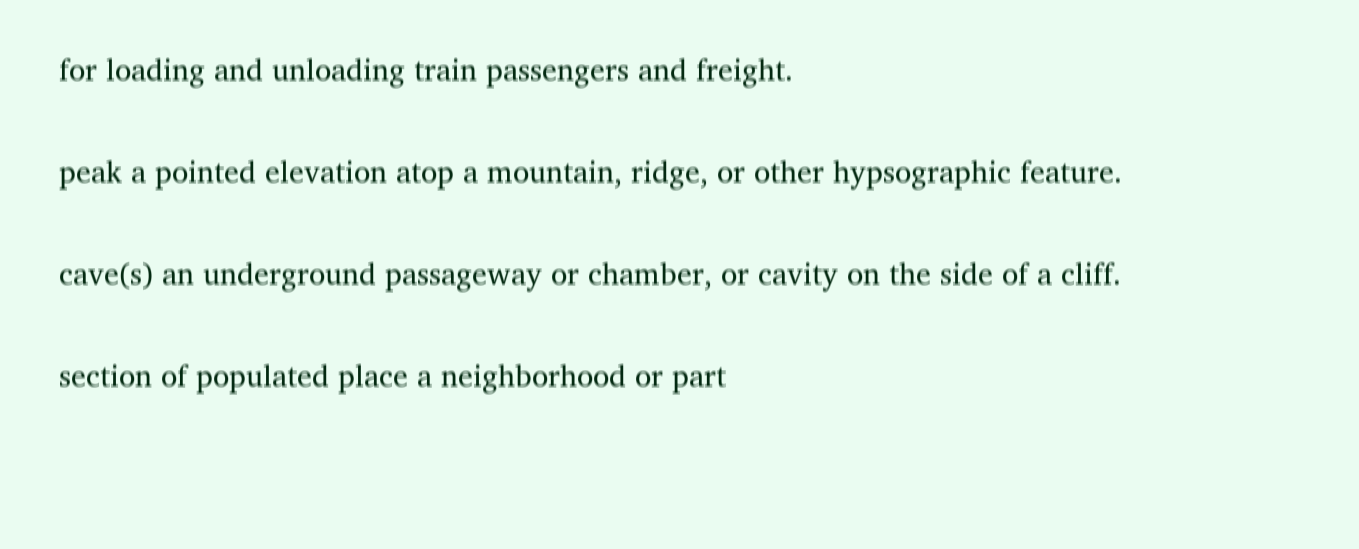for loading and unloading train passengers and freight.

peak a pointed elevation atop a mountain, ridge, or other hypsographic feature.

cave(s) an underground passageway or chamber, or cavity on the side of a cliff.

section of populated place a neighborhood or part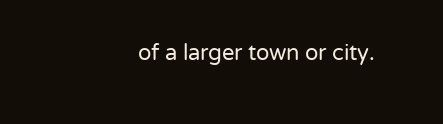of a larger town or city.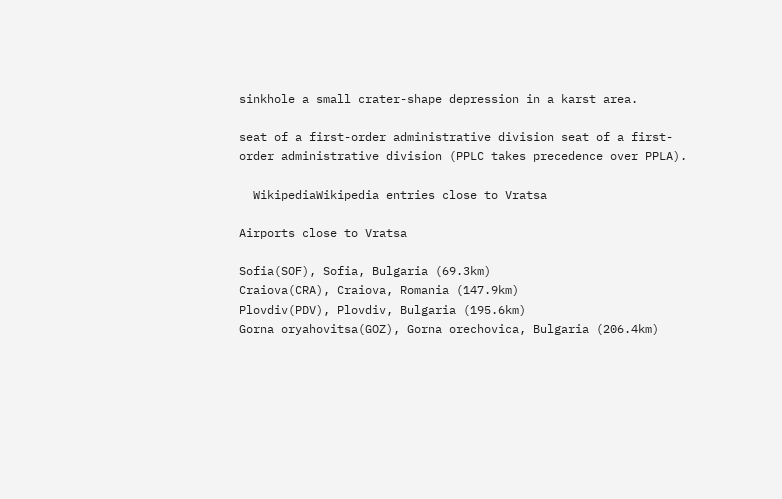sinkhole a small crater-shape depression in a karst area.

seat of a first-order administrative division seat of a first-order administrative division (PPLC takes precedence over PPLA).

  WikipediaWikipedia entries close to Vratsa

Airports close to Vratsa

Sofia(SOF), Sofia, Bulgaria (69.3km)
Craiova(CRA), Craiova, Romania (147.9km)
Plovdiv(PDV), Plovdiv, Bulgaria (195.6km)
Gorna oryahovitsa(GOZ), Gorna orechovica, Bulgaria (206.4km)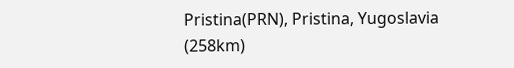Pristina(PRN), Pristina, Yugoslavia (258km)